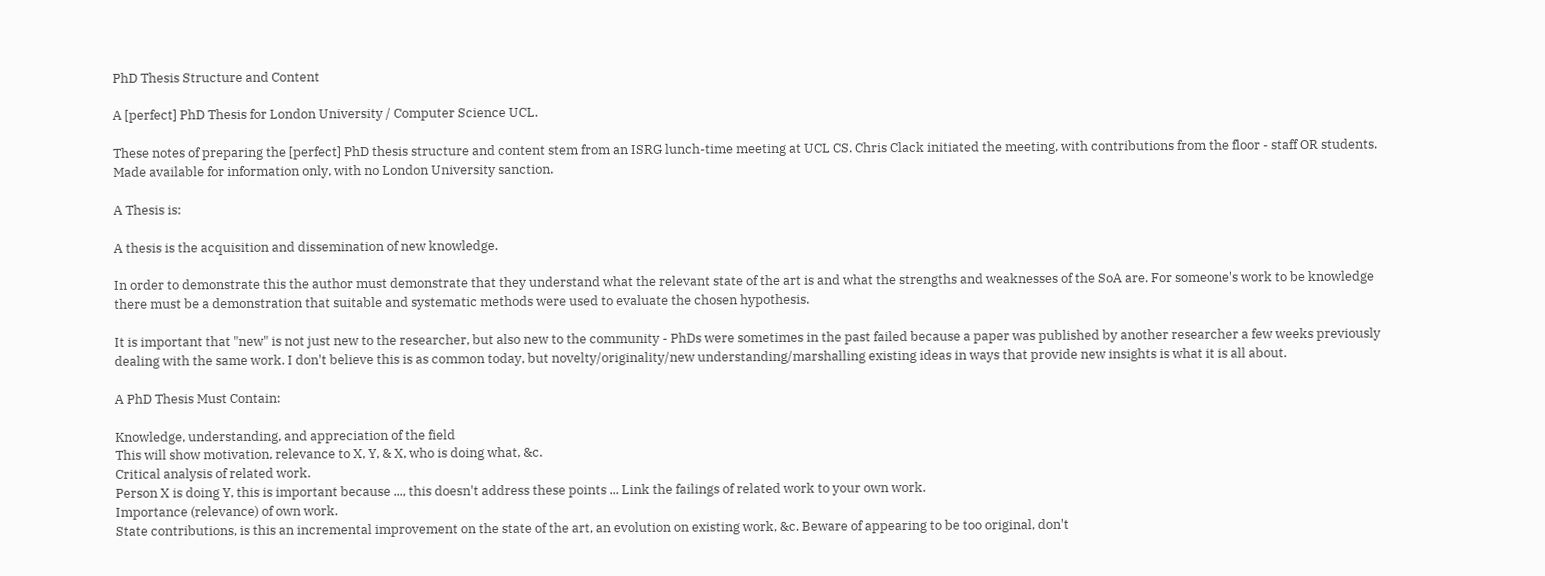PhD Thesis Structure and Content

A [perfect] PhD Thesis for London University / Computer Science UCL.

These notes of preparing the [perfect] PhD thesis structure and content stem from an ISRG lunch-time meeting at UCL CS. Chris Clack initiated the meeting, with contributions from the floor - staff OR students. Made available for information only, with no London University sanction.

A Thesis is:

A thesis is the acquisition and dissemination of new knowledge.

In order to demonstrate this the author must demonstrate that they understand what the relevant state of the art is and what the strengths and weaknesses of the SoA are. For someone's work to be knowledge there must be a demonstration that suitable and systematic methods were used to evaluate the chosen hypothesis.

It is important that "new" is not just new to the researcher, but also new to the community - PhDs were sometimes in the past failed because a paper was published by another researcher a few weeks previously dealing with the same work. I don't believe this is as common today, but novelty/originality/new understanding/marshalling existing ideas in ways that provide new insights is what it is all about.

A PhD Thesis Must Contain:

Knowledge, understanding, and appreciation of the field
This will show motivation, relevance to X, Y, & X, who is doing what, &c.
Critical analysis of related work.
Person X is doing Y, this is important because ..., this doesn't address these points ... Link the failings of related work to your own work.
Importance (relevance) of own work.
State contributions, is this an incremental improvement on the state of the art, an evolution on existing work, &c. Beware of appearing to be too original, don't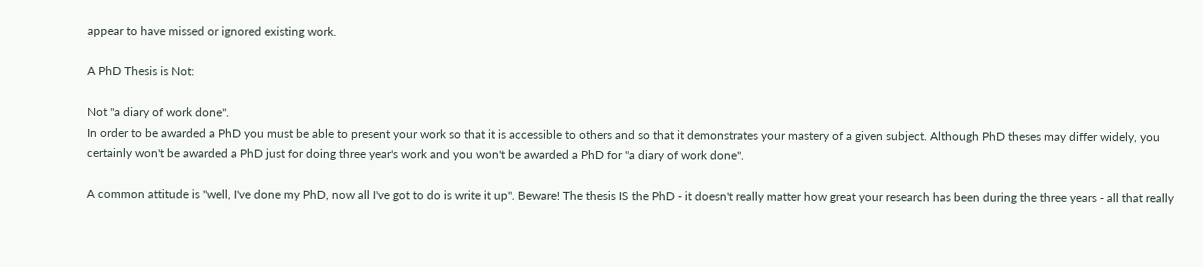appear to have missed or ignored existing work.

A PhD Thesis is Not:

Not "a diary of work done".
In order to be awarded a PhD you must be able to present your work so that it is accessible to others and so that it demonstrates your mastery of a given subject. Although PhD theses may differ widely, you certainly won't be awarded a PhD just for doing three year's work and you won't be awarded a PhD for "a diary of work done".

A common attitude is "well, I've done my PhD, now all I've got to do is write it up". Beware! The thesis IS the PhD - it doesn't really matter how great your research has been during the three years - all that really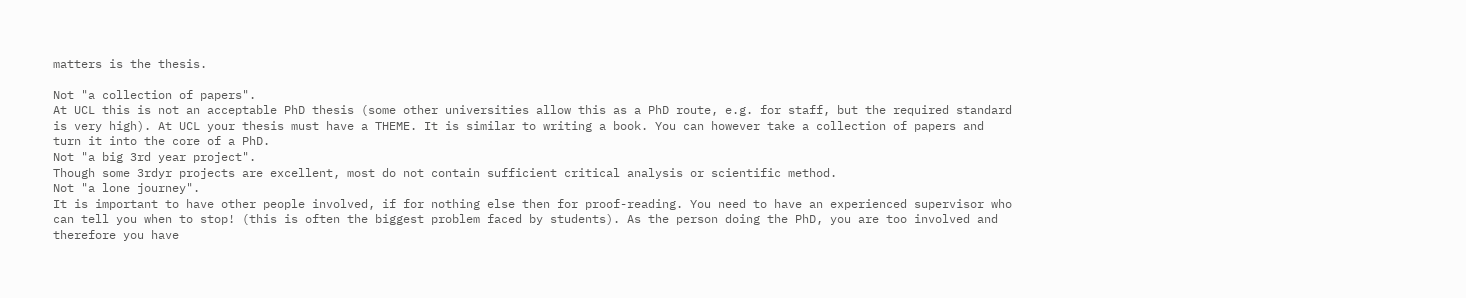matters is the thesis.

Not "a collection of papers".
At UCL this is not an acceptable PhD thesis (some other universities allow this as a PhD route, e.g. for staff, but the required standard is very high). At UCL your thesis must have a THEME. It is similar to writing a book. You can however take a collection of papers and turn it into the core of a PhD.
Not "a big 3rd year project".
Though some 3rdyr projects are excellent, most do not contain sufficient critical analysis or scientific method.
Not "a lone journey".
It is important to have other people involved, if for nothing else then for proof-reading. You need to have an experienced supervisor who can tell you when to stop! (this is often the biggest problem faced by students). As the person doing the PhD, you are too involved and therefore you have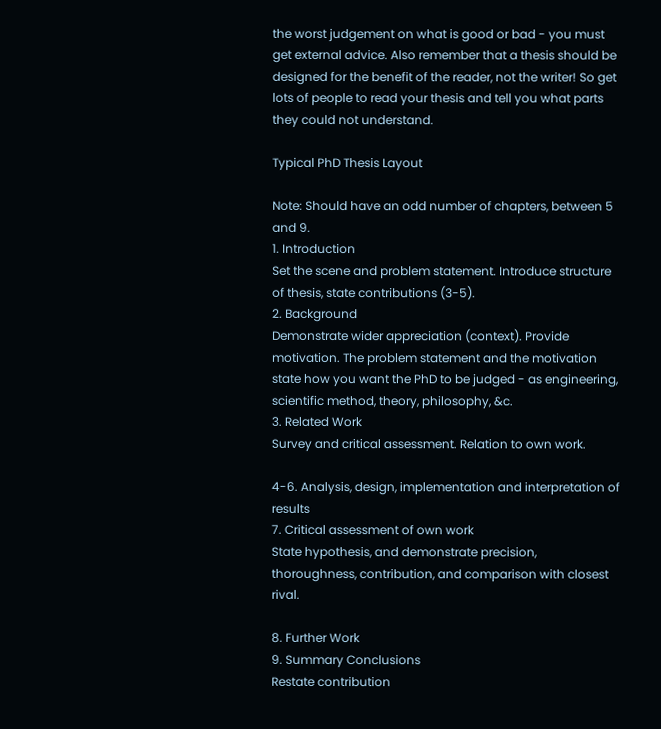the worst judgement on what is good or bad - you must get external advice. Also remember that a thesis should be designed for the benefit of the reader, not the writer! So get lots of people to read your thesis and tell you what parts they could not understand.

Typical PhD Thesis Layout

Note: Should have an odd number of chapters, between 5 and 9.
1. Introduction
Set the scene and problem statement. Introduce structure of thesis, state contributions (3-5).
2. Background
Demonstrate wider appreciation (context). Provide motivation. The problem statement and the motivation state how you want the PhD to be judged - as engineering, scientific method, theory, philosophy, &c.
3. Related Work
Survey and critical assessment. Relation to own work.

4-6. Analysis, design, implementation and interpretation of results
7. Critical assessment of own work
State hypothesis, and demonstrate precision, thoroughness, contribution, and comparison with closest rival.

8. Further Work
9. Summary Conclusions
Restate contribution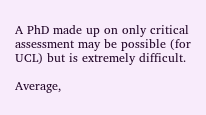A PhD made up on only critical assessment may be possible (for UCL) but is extremely difficult.

Average,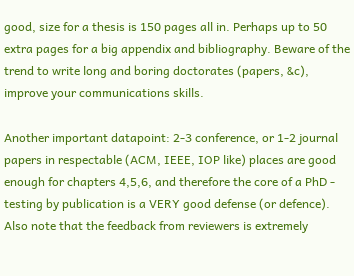good, size for a thesis is 150 pages all in. Perhaps up to 50 extra pages for a big appendix and bibliography. Beware of the trend to write long and boring doctorates (papers, &c), improve your communications skills.

Another important datapoint: 2-3 conference, or 1-2 journal papers in respectable (ACM, IEEE, IOP like) places are good enough for chapters 4,5,6, and therefore the core of a PhD - testing by publication is a VERY good defense (or defence). Also note that the feedback from reviewers is extremely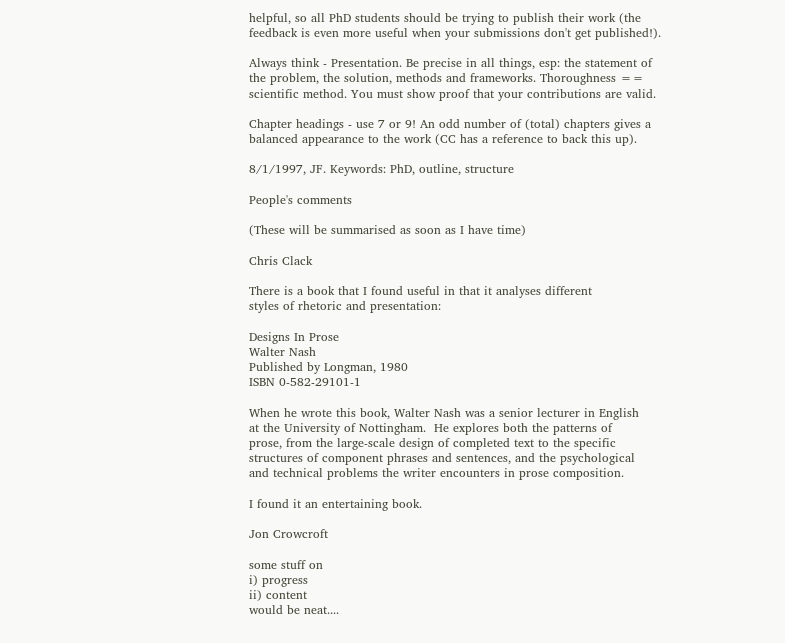helpful, so all PhD students should be trying to publish their work (the feedback is even more useful when your submissions don't get published!).

Always think - Presentation. Be precise in all things, esp: the statement of the problem, the solution, methods and frameworks. Thoroughness == scientific method. You must show proof that your contributions are valid.

Chapter headings - use 7 or 9! An odd number of (total) chapters gives a balanced appearance to the work (CC has a reference to back this up).

8/1/1997, JF. Keywords: PhD, outline, structure

People's comments

(These will be summarised as soon as I have time)

Chris Clack

There is a book that I found useful in that it analyses different
styles of rhetoric and presentation:

Designs In Prose
Walter Nash
Published by Longman, 1980
ISBN 0-582-29101-1

When he wrote this book, Walter Nash was a senior lecturer in English
at the University of Nottingham.  He explores both the patterns of
prose, from the large-scale design of completed text to the specific
structures of component phrases and sentences, and the psychological
and technical problems the writer encounters in prose composition.

I found it an entertaining book.

Jon Crowcroft

some stuff on
i) progress
ii) content
would be neat....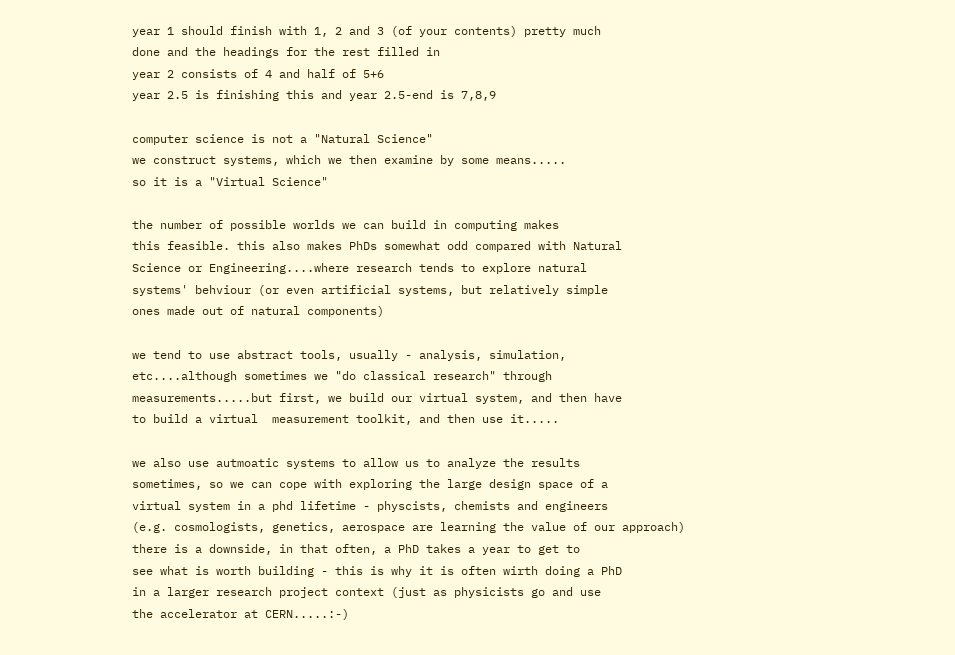year 1 should finish with 1, 2 and 3 (of your contents) pretty much
done and the headings for the rest filled in
year 2 consists of 4 and half of 5+6
year 2.5 is finishing this and year 2.5-end is 7,8,9

computer science is not a "Natural Science"
we construct systems, which we then examine by some means.....
so it is a "Virtual Science"

the number of possible worlds we can build in computing makes
this feasible. this also makes PhDs somewhat odd compared with Natural
Science or Engineering....where research tends to explore natural
systems' behviour (or even artificial systems, but relatively simple
ones made out of natural components)

we tend to use abstract tools, usually - analysis, simulation,
etc....although sometimes we "do classical research" through
measurements.....but first, we build our virtual system, and then have
to build a virtual  measurement toolkit, and then use it.....

we also use autmoatic systems to allow us to analyze the results
sometimes, so we can cope with exploring the large design space of a
virtual system in a phd lifetime - physcists, chemists and engineers
(e.g. cosmologists, genetics, aerospace are learning the value of our approach)
there is a downside, in that often, a PhD takes a year to get to
see what is worth building - this is why it is often wirth doing a PhD
in a larger research project context (just as physicists go and use
the accelerator at CERN.....:-)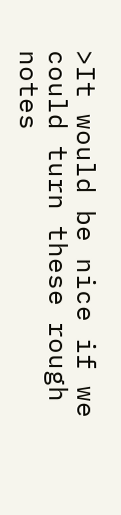>It would be nice if we could turn these rough notes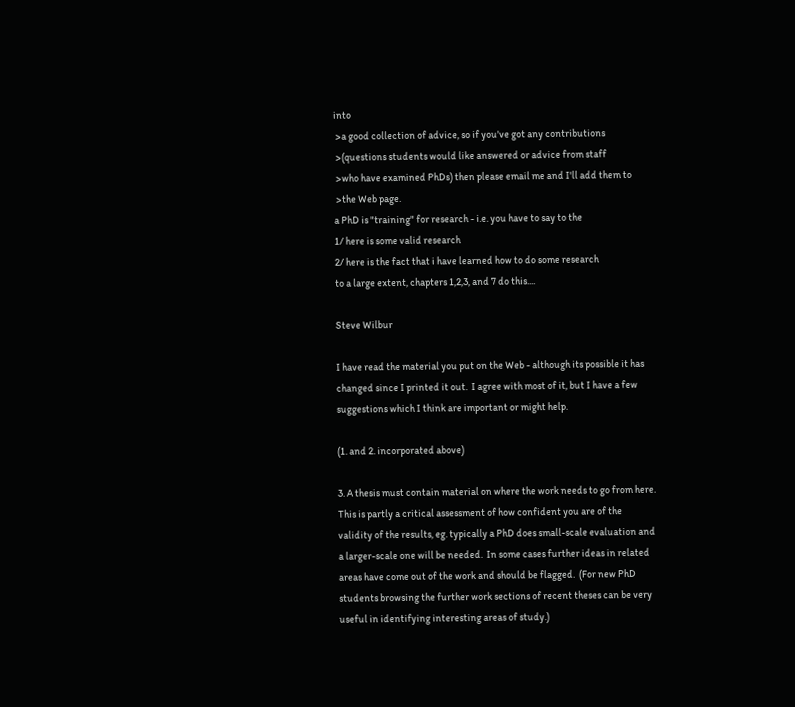into
 >a good collection of advice, so if you've got any contributions
 >(questions students would like answered or advice from staff
 >who have examined PhDs) then please email me and I'll add them to
 >the Web page.
a PhD is "training" for research - i.e. you have to say to the
1/ here is some valid research
2/ here is the fact that i have learned how to do some research
to a large extent, chapters 1,2,3, and 7 do this....

Steve Wilbur

I have read the material you put on the Web - although its possible it has
changed since I printed it out.  I agree with most of it, but I have a few
suggestions which I think are important or might help.

(1. and 2. incorporated above)

3. A thesis must contain material on where the work needs to go from here.
This is partly a critical assessment of how confident you are of the
validity of the results, eg. typically a PhD does small-scale evaluation and
a larger-scale one will be needed.  In some cases further ideas in related
areas have come out of the work and should be flagged.  (For new PhD
students browsing the further work sections of recent theses can be very
useful in identifying interesting areas of study.)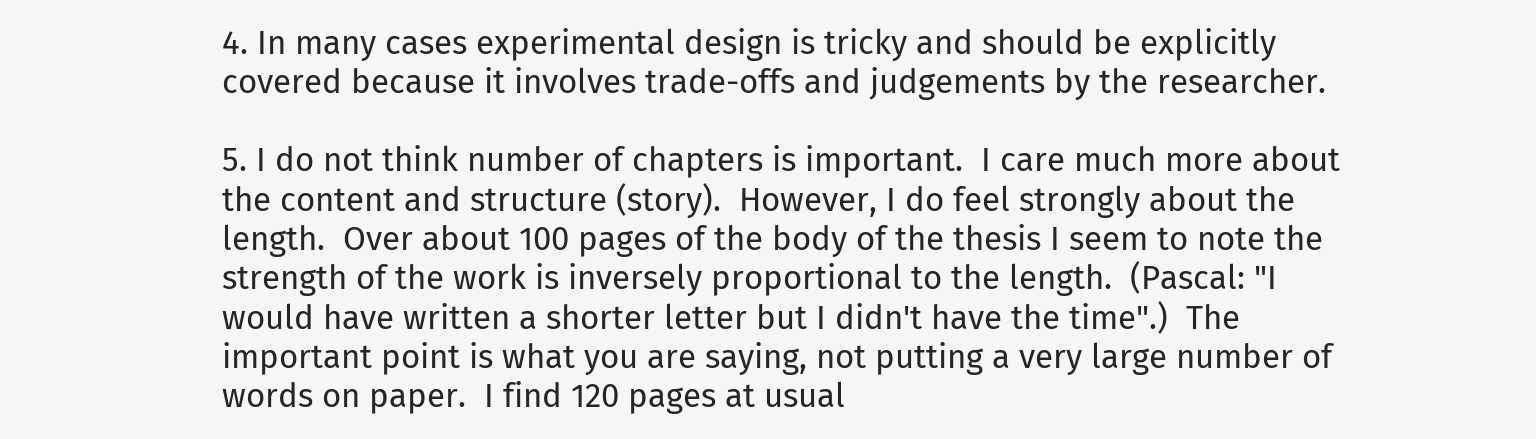4. In many cases experimental design is tricky and should be explicitly
covered because it involves trade-offs and judgements by the researcher.

5. I do not think number of chapters is important.  I care much more about
the content and structure (story).  However, I do feel strongly about the
length.  Over about 100 pages of the body of the thesis I seem to note the
strength of the work is inversely proportional to the length.  (Pascal: "I
would have written a shorter letter but I didn't have the time".)  The
important point is what you are saying, not putting a very large number of
words on paper.  I find 120 pages at usual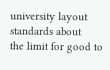university layout standards about
the limit for good to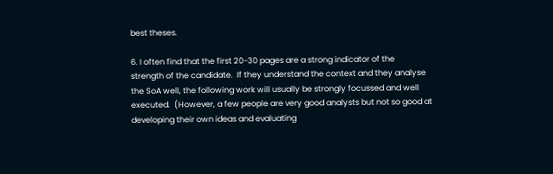best theses.

6. I often find that the first 20-30 pages are a strong indicator of the
strength of the candidate.  If they understand the context and they analyse
the SoA well, the following work will usually be strongly focussed and well
executed.  (However, a few people are very good analysts but not so good at
developing their own ideas and evaluating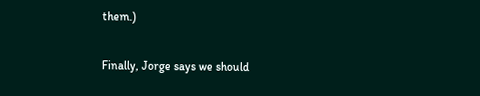them.)

Finally, Jorge says we should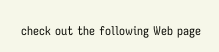check out the following Web page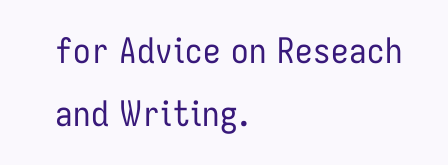for Advice on Reseach and Writing.